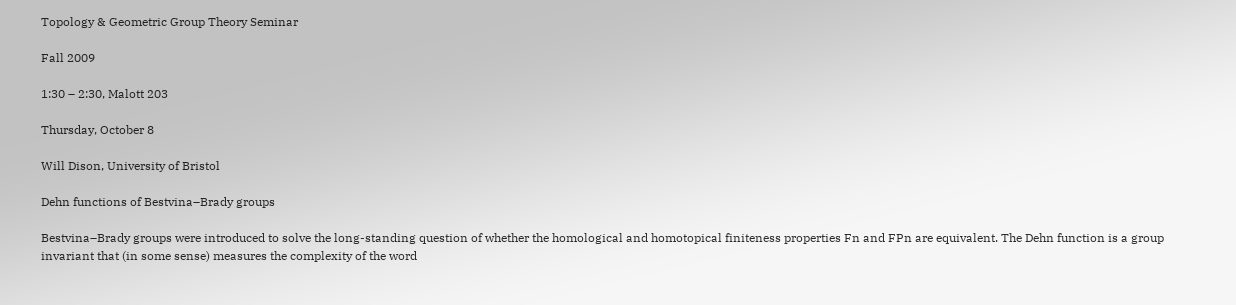Topology & Geometric Group Theory Seminar

Fall 2009

1:30 – 2:30, Malott 203

Thursday, October 8

Will Dison, University of Bristol

Dehn functions of Bestvina–Brady groups

Bestvina–Brady groups were introduced to solve the long-standing question of whether the homological and homotopical finiteness properties Fn and FPn are equivalent. The Dehn function is a group invariant that (in some sense) measures the complexity of the word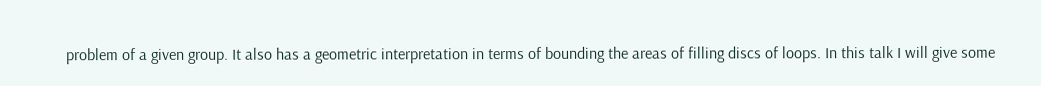problem of a given group. It also has a geometric interpretation in terms of bounding the areas of filling discs of loops. In this talk I will give some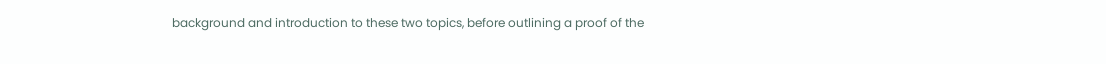background and introduction to these two topics, before outlining a proof of the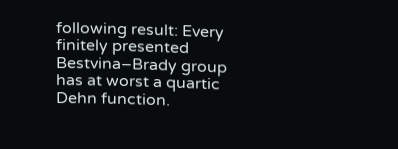following result: Every finitely presented Bestvina–Brady group has at worst a quartic Dehn function.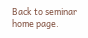Back to seminar home page.